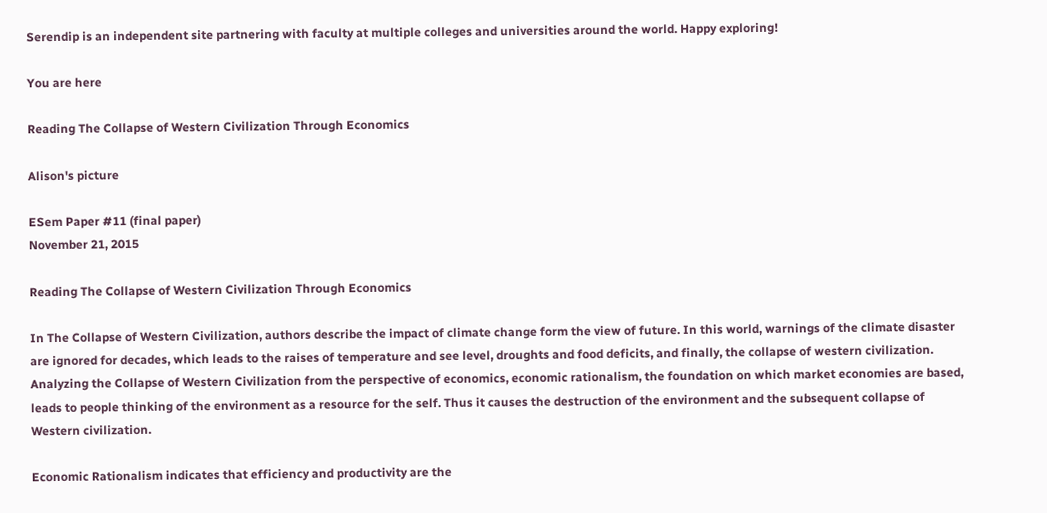Serendip is an independent site partnering with faculty at multiple colleges and universities around the world. Happy exploring!

You are here

Reading The Collapse of Western Civilization Through Economics

Alison's picture

ESem Paper #11 (final paper)
November 21, 2015

Reading The Collapse of Western Civilization Through Economics

In The Collapse of Western Civilization, authors describe the impact of climate change form the view of future. In this world, warnings of the climate disaster are ignored for decades, which leads to the raises of temperature and see level, droughts and food deficits, and finally, the collapse of western civilization. Analyzing the Collapse of Western Civilization from the perspective of economics, economic rationalism, the foundation on which market economies are based, leads to people thinking of the environment as a resource for the self. Thus it causes the destruction of the environment and the subsequent collapse of Western civilization.

Economic Rationalism indicates that efficiency and productivity are the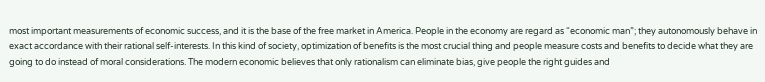most important measurements of economic success, and it is the base of the free market in America. People in the economy are regard as “economic man”; they autonomously behave in exact accordance with their rational self-interests. In this kind of society, optimization of benefits is the most crucial thing and people measure costs and benefits to decide what they are going to do instead of moral considerations. The modern economic believes that only rationalism can eliminate bias, give people the right guides and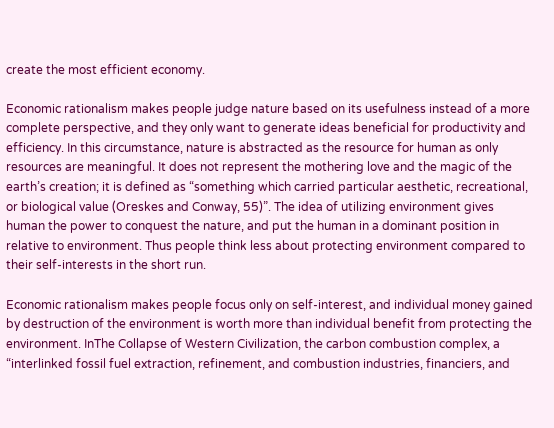create the most efficient economy.

Economic rationalism makes people judge nature based on its usefulness instead of a more complete perspective, and they only want to generate ideas beneficial for productivity and efficiency. In this circumstance, nature is abstracted as the resource for human as only resources are meaningful. It does not represent the mothering love and the magic of the earth’s creation; it is defined as “something which carried particular aesthetic, recreational, or biological value (Oreskes and Conway, 55)”. The idea of utilizing environment gives human the power to conquest the nature, and put the human in a dominant position in relative to environment. Thus people think less about protecting environment compared to their self-interests in the short run.

Economic rationalism makes people focus only on self-interest, and individual money gained by destruction of the environment is worth more than individual benefit from protecting the environment. InThe Collapse of Western Civilization, the carbon combustion complex, a “interlinked fossil fuel extraction, refinement, and combustion industries, financiers, and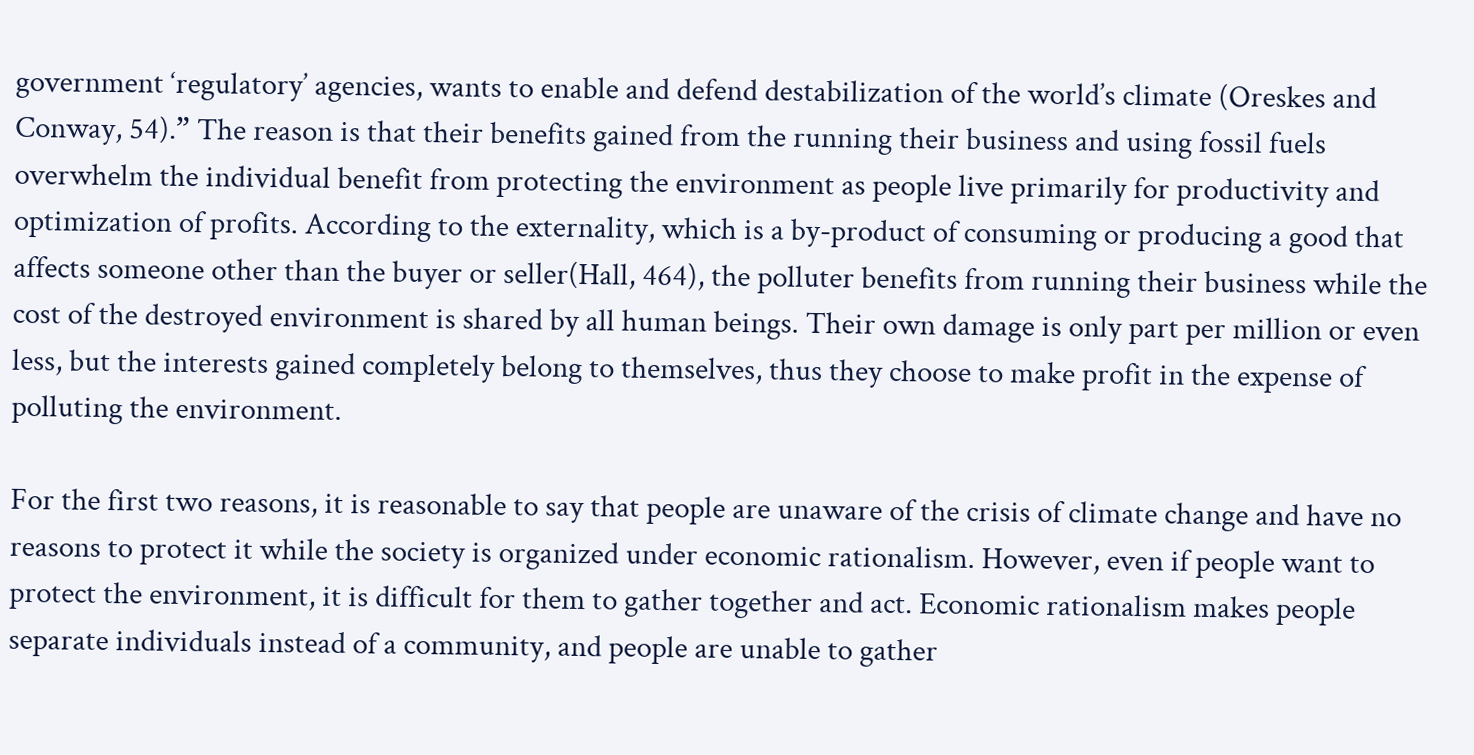government ‘regulatory’ agencies, wants to enable and defend destabilization of the world’s climate (Oreskes and Conway, 54).” The reason is that their benefits gained from the running their business and using fossil fuels overwhelm the individual benefit from protecting the environment as people live primarily for productivity and optimization of profits. According to the externality, which is a by-product of consuming or producing a good that affects someone other than the buyer or seller(Hall, 464), the polluter benefits from running their business while the cost of the destroyed environment is shared by all human beings. Their own damage is only part per million or even less, but the interests gained completely belong to themselves, thus they choose to make profit in the expense of polluting the environment.

For the first two reasons, it is reasonable to say that people are unaware of the crisis of climate change and have no reasons to protect it while the society is organized under economic rationalism. However, even if people want to protect the environment, it is difficult for them to gather together and act. Economic rationalism makes people separate individuals instead of a community, and people are unable to gather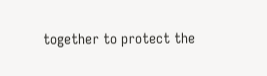together to protect the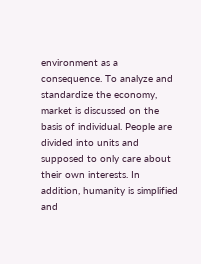environment as a consequence. To analyze and standardize the economy, market is discussed on the basis of individual. People are divided into units and supposed to only care about their own interests. In addition, humanity is simplified and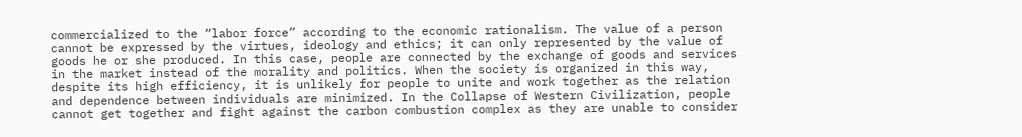commercialized to the “labor force” according to the economic rationalism. The value of a person cannot be expressed by the virtues, ideology and ethics; it can only represented by the value of goods he or she produced. In this case, people are connected by the exchange of goods and services in the market instead of the morality and politics. When the society is organized in this way, despite its high efficiency, it is unlikely for people to unite and work together as the relation and dependence between individuals are minimized. In the Collapse of Western Civilization, people cannot get together and fight against the carbon combustion complex as they are unable to consider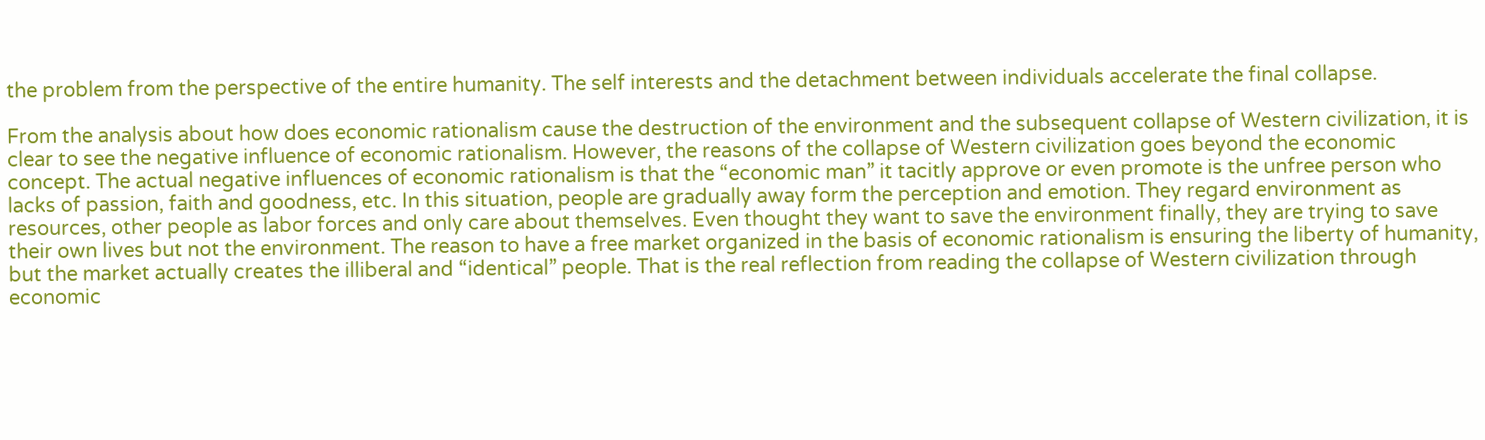the problem from the perspective of the entire humanity. The self interests and the detachment between individuals accelerate the final collapse.

From the analysis about how does economic rationalism cause the destruction of the environment and the subsequent collapse of Western civilization, it is clear to see the negative influence of economic rationalism. However, the reasons of the collapse of Western civilization goes beyond the economic concept. The actual negative influences of economic rationalism is that the “economic man” it tacitly approve or even promote is the unfree person who lacks of passion, faith and goodness, etc. In this situation, people are gradually away form the perception and emotion. They regard environment as resources, other people as labor forces and only care about themselves. Even thought they want to save the environment finally, they are trying to save their own lives but not the environment. The reason to have a free market organized in the basis of economic rationalism is ensuring the liberty of humanity, but the market actually creates the illiberal and “identical” people. That is the real reflection from reading the collapse of Western civilization through economic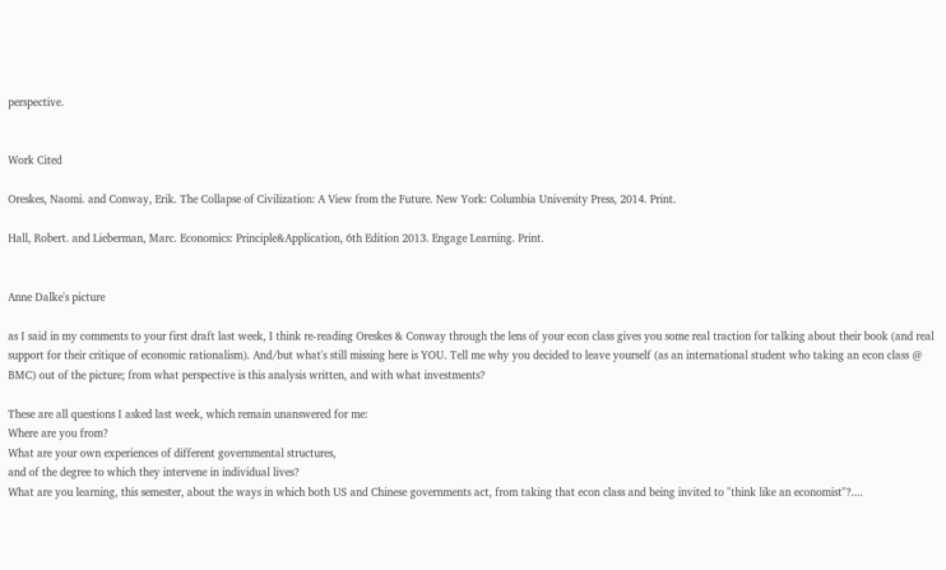perspective.


Work Cited

Oreskes, Naomi. and Conway, Erik. The Collapse of Civilization: A View from the Future. New York: Columbia University Press, 2014. Print.

Hall, Robert. and Lieberman, Marc. Economics: Principle&Application, 6th Edition 2013. Engage Learning. Print.


Anne Dalke's picture

as I said in my comments to your first draft last week, I think re-reading Oreskes & Conway through the lens of your econ class gives you some real traction for talking about their book (and real support for their critique of economic rationalism). And/but what's still missing here is YOU. Tell me why you decided to leave yourself (as an international student who taking an econ class @ BMC) out of the picture; from what perspective is this analysis written, and with what investments?

These are all questions I asked last week, which remain unanswered for me:
Where are you from?
What are your own experiences of different governmental structures,
and of the degree to which they intervene in individual lives?
What are you learning, this semester, about the ways in which both US and Chinese governments act, from taking that econ class and being invited to "think like an economist"?....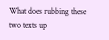What does rubbing these two texts up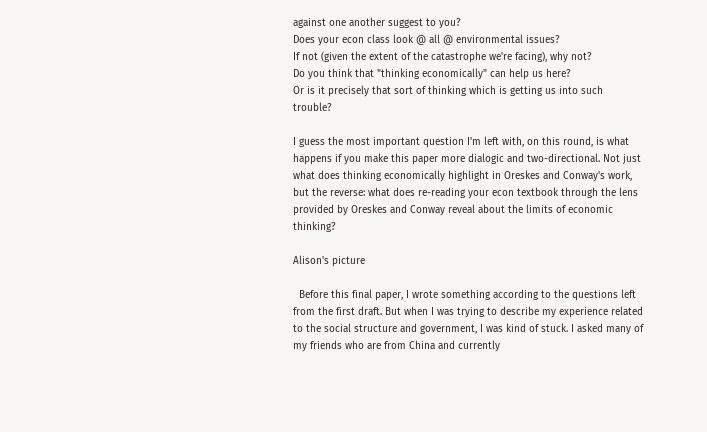against one another suggest to you?
Does your econ class look @ all @ environmental issues?
If not (given the extent of the catastrophe we're facing), why not?
Do you think that "thinking economically" can help us here?
Or is it precisely that sort of thinking which is getting us into such trouble?

I guess the most important question I'm left with, on this round, is what happens if you make this paper more dialogic and two-directional. Not just what does thinking economically highlight in Oreskes and Conway's work, but the reverse: what does re-reading your econ textbook through the lens provided by Oreskes and Conway reveal about the limits of economic thinking?

Alison's picture

  Before this final paper, I wrote something according to the questions left from the first draft. But when I was trying to describe my experience related to the social structure and government, I was kind of stuck. I asked many of my friends who are from China and currently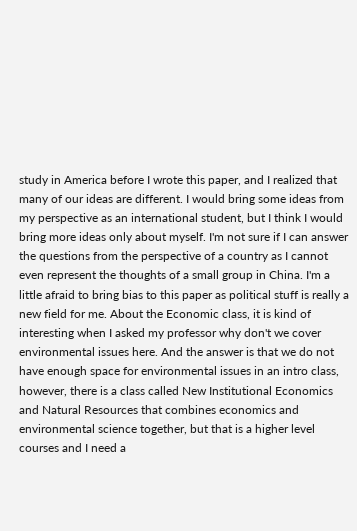study in America before I wrote this paper, and I realized that many of our ideas are different. I would bring some ideas from my perspective as an international student, but I think I would bring more ideas only about myself. I'm not sure if I can answer the questions from the perspective of a country as I cannot even represent the thoughts of a small group in China. I'm a little afraid to bring bias to this paper as political stuff is really a new field for me. About the Economic class, it is kind of interesting when I asked my professor why don't we cover environmental issues here. And the answer is that we do not have enough space for environmental issues in an intro class, however, there is a class called New Institutional Economics and Natural Resources that combines economics and environmental science together, but that is a higher level courses and I need a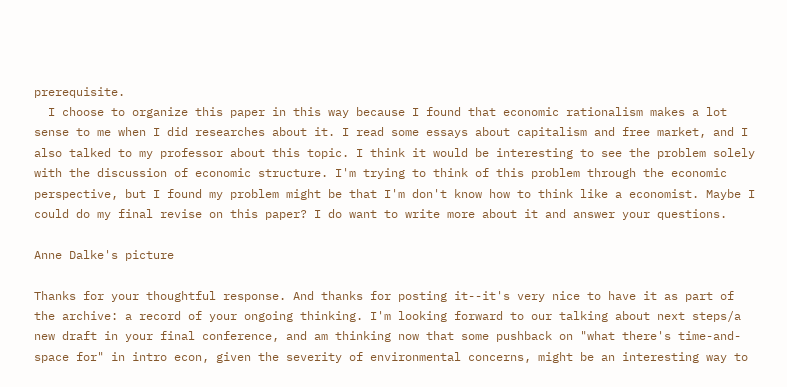prerequisite.
  I choose to organize this paper in this way because I found that economic rationalism makes a lot sense to me when I did researches about it. I read some essays about capitalism and free market, and I also talked to my professor about this topic. I think it would be interesting to see the problem solely with the discussion of economic structure. I'm trying to think of this problem through the economic perspective, but I found my problem might be that I'm don't know how to think like a economist. Maybe I could do my final revise on this paper? I do want to write more about it and answer your questions.

Anne Dalke's picture

Thanks for your thoughtful response. And thanks for posting it--it's very nice to have it as part of the archive: a record of your ongoing thinking. I'm looking forward to our talking about next steps/a new draft in your final conference, and am thinking now that some pushback on "what there's time-and-space for" in intro econ, given the severity of environmental concerns, might be an interesting way to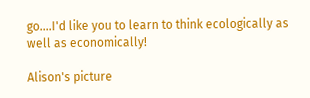go....I'd like you to learn to think ecologically as well as economically!

Alison's picture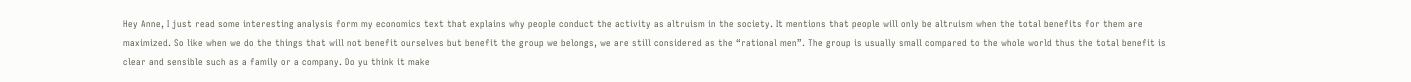Hey Anne, I just read some interesting analysis form my economics text that explains why people conduct the activity as altruism in the society. It mentions that people will only be altruism when the total benefits for them are maximized. So like when we do the things that will not benefit ourselves but benefit the group we belongs, we are still considered as the “rational men”. The group is usually small compared to the whole world thus the total benefit is clear and sensible such as a family or a company. Do yu think it make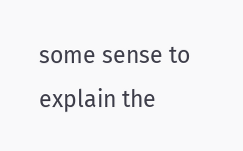some sense to explain the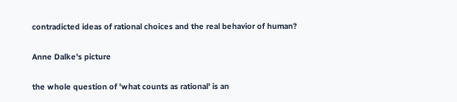contradicted ideas of rational choices and the real behavior of human?

Anne Dalke's picture

the whole question of 'what counts as rational' is an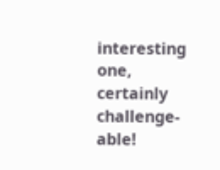interesting one, certainly challenge-able!